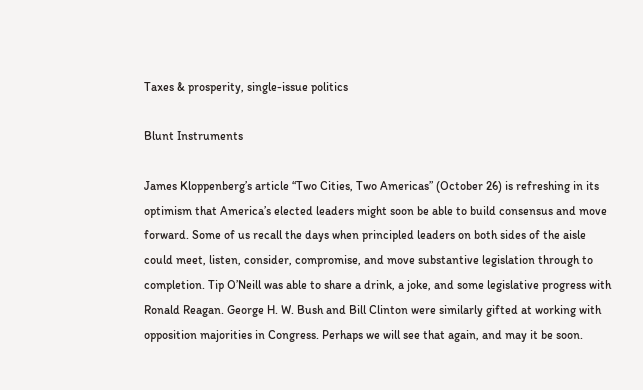Taxes & prosperity, single-issue politics

Blunt Instruments

James Kloppenberg’s article “Two Cities, Two Americas” (October 26) is refreshing in its optimism that America’s elected leaders might soon be able to build consensus and move forward. Some of us recall the days when principled leaders on both sides of the aisle could meet, listen, consider, compromise, and move substantive legislation through to completion. Tip O’Neill was able to share a drink, a joke, and some legislative progress with Ronald Reagan. George H. W. Bush and Bill Clinton were similarly gifted at working with opposition majorities in Congress. Perhaps we will see that again, and may it be soon.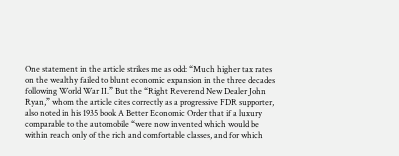One statement in the article strikes me as odd: “Much higher tax rates on the wealthy failed to blunt economic expansion in the three decades following World War II.” But the “Right Reverend New Dealer John Ryan,” whom the article cites correctly as a progressive FDR supporter, also noted in his 1935 book A Better Economic Order that if a luxury comparable to the automobile “were now invented which would be within reach only of the rich and comfortable classes, and for which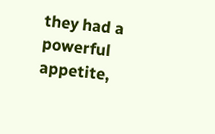they had a powerful appetite,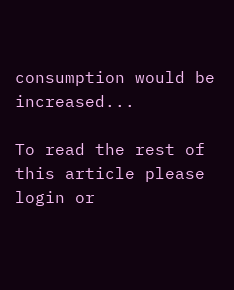consumption would be increased...

To read the rest of this article please login or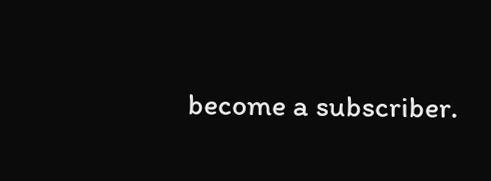become a subscriber.